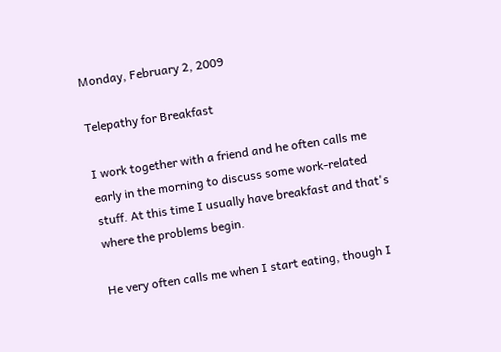Monday, February 2, 2009

Telepathy for Breakfast

I work together with a friend and he often calls me early in the morning to discuss some work-related stuff. At this time I usually have breakfast and that's where the problems begin.

He very often calls me when I start eating, though I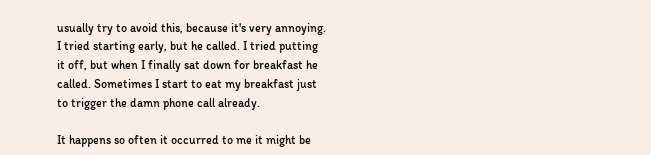usually try to avoid this, because it's very annoying. I tried starting early, but he called. I tried putting it off, but when I finally sat down for breakfast he called. Sometimes I start to eat my breakfast just to trigger the damn phone call already.

It happens so often it occurred to me it might be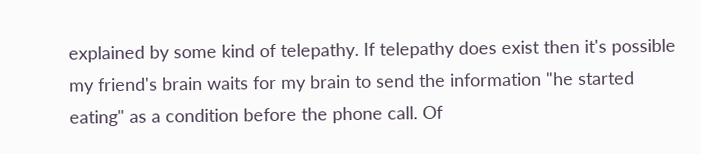explained by some kind of telepathy. If telepathy does exist then it's possible my friend's brain waits for my brain to send the information "he started eating" as a condition before the phone call. Of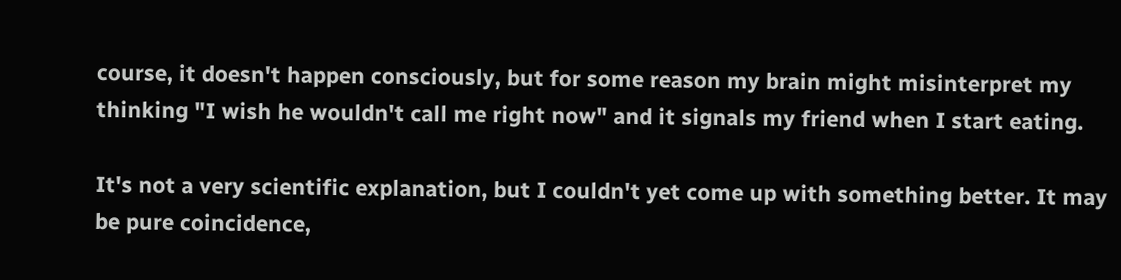course, it doesn't happen consciously, but for some reason my brain might misinterpret my thinking "I wish he wouldn't call me right now" and it signals my friend when I start eating.

It's not a very scientific explanation, but I couldn't yet come up with something better. It may be pure coincidence,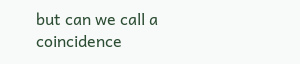but can we call a coincidence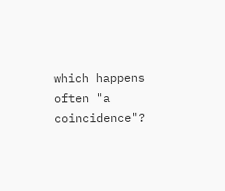which happens often "a coincidence"?